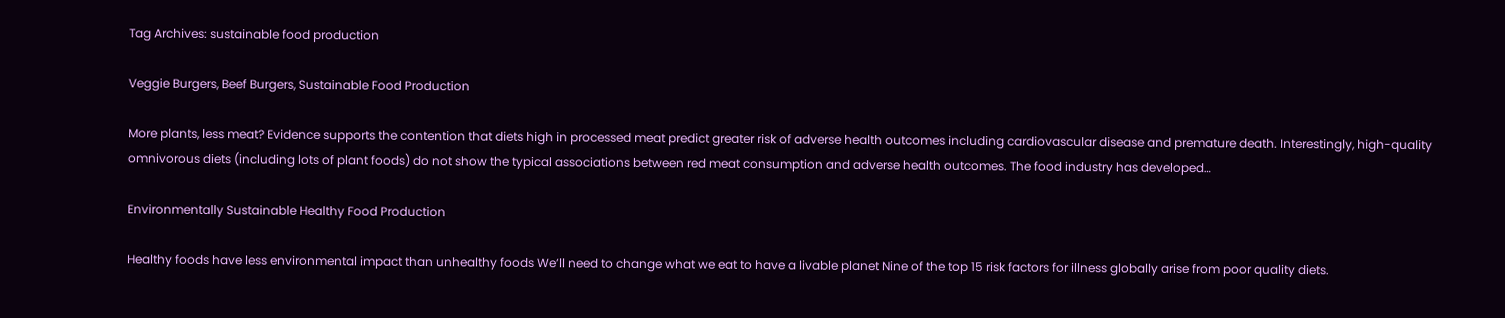Tag Archives: sustainable food production

Veggie Burgers, Beef Burgers, Sustainable Food Production

More plants, less meat? Evidence supports the contention that diets high in processed meat predict greater risk of adverse health outcomes including cardiovascular disease and premature death. Interestingly, high-quality omnivorous diets (including lots of plant foods) do not show the typical associations between red meat consumption and adverse health outcomes. The food industry has developed…

Environmentally Sustainable Healthy Food Production

Healthy foods have less environmental impact than unhealthy foods We’ll need to change what we eat to have a livable planet Nine of the top 15 risk factors for illness globally arise from poor quality diets.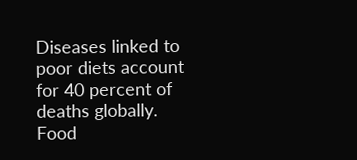Diseases linked to poor diets account for 40 percent of deaths globally. Food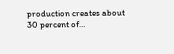production creates about 30 percent of…